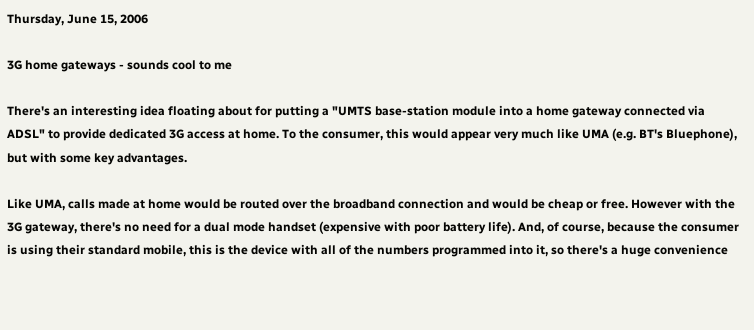Thursday, June 15, 2006

3G home gateways - sounds cool to me

There's an interesting idea floating about for putting a "UMTS base-station module into a home gateway connected via ADSL" to provide dedicated 3G access at home. To the consumer, this would appear very much like UMA (e.g. BT's Bluephone), but with some key advantages.

Like UMA, calls made at home would be routed over the broadband connection and would be cheap or free. However with the 3G gateway, there's no need for a dual mode handset (expensive with poor battery life). And, of course, because the consumer is using their standard mobile, this is the device with all of the numbers programmed into it, so there's a huge convenience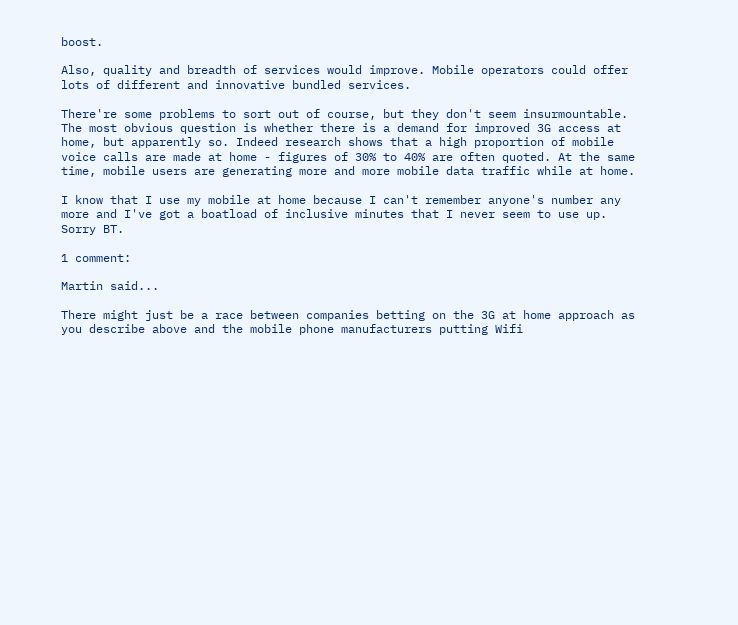boost.

Also, quality and breadth of services would improve. Mobile operators could offer lots of different and innovative bundled services.

There're some problems to sort out of course, but they don't seem insurmountable. The most obvious question is whether there is a demand for improved 3G access at home, but apparently so. Indeed research shows that a high proportion of mobile voice calls are made at home - figures of 30% to 40% are often quoted. At the same time, mobile users are generating more and more mobile data traffic while at home.

I know that I use my mobile at home because I can't remember anyone's number any more and I've got a boatload of inclusive minutes that I never seem to use up. Sorry BT.

1 comment:

Martin said...

There might just be a race between companies betting on the 3G at home approach as you describe above and the mobile phone manufacturers putting Wifi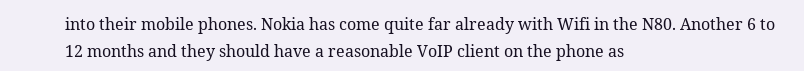into their mobile phones. Nokia has come quite far already with Wifi in the N80. Another 6 to 12 months and they should have a reasonable VoIP client on the phone as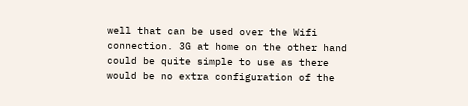well that can be used over the Wifi connection. 3G at home on the other hand could be quite simple to use as there would be no extra configuration of the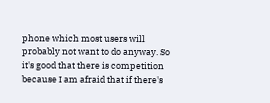phone which most users will probably not want to do anyway. So it's good that there is competition because I am afraid that if there's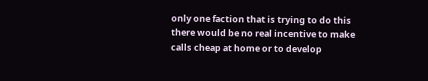only one faction that is trying to do this there would be no real incentive to make calls cheap at home or to develop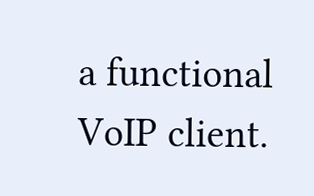a functional VoIP client.